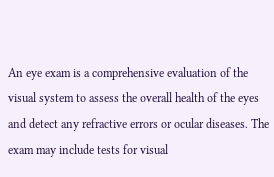An eye exam is a comprehensive evaluation of the visual system to assess the overall health of the eyes and detect any refractive errors or ocular diseases. The exam may include tests for visual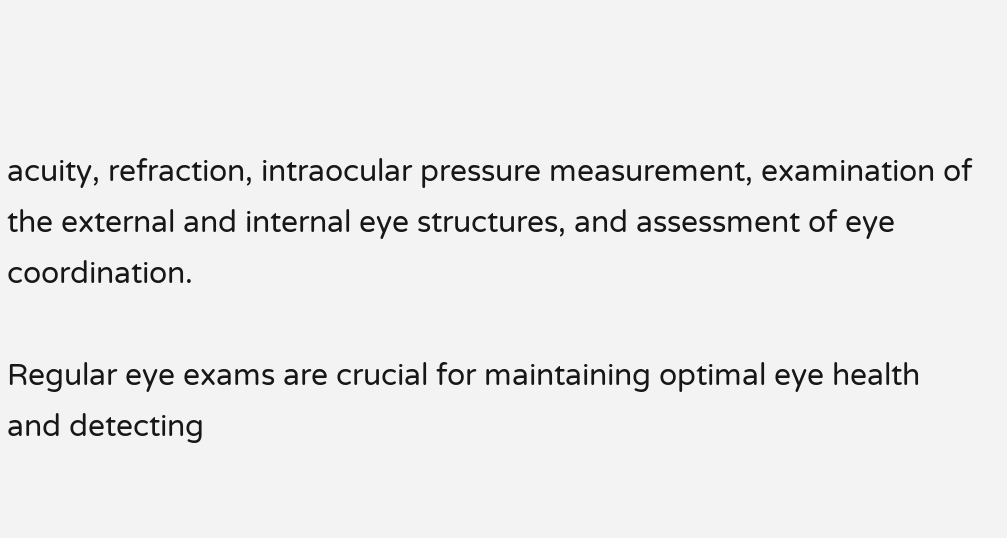acuity, refraction, intraocular pressure measurement, examination of the external and internal eye structures, and assessment of eye coordination.

Regular eye exams are crucial for maintaining optimal eye health and detecting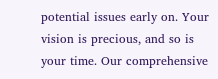potential issues early on. Your vision is precious, and so is your time. Our comprehensive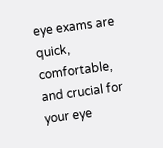eye exams are quick, comfortable, and crucial for your eye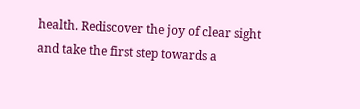health. Rediscover the joy of clear sight and take the first step towards a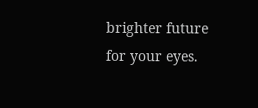brighter future for your eyes.